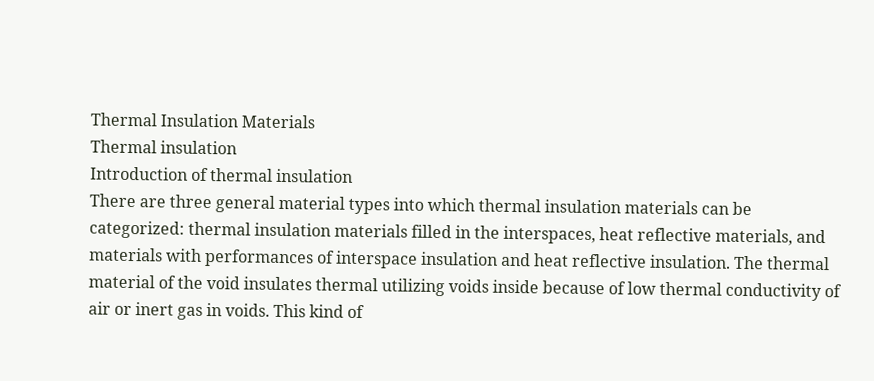Thermal Insulation Materials
Thermal insulation
Introduction of thermal insulation
There are three general material types into which thermal insulation materials can be categorized: thermal insulation materials filled in the interspaces, heat reflective materials, and materials with performances of interspace insulation and heat reflective insulation. The thermal material of the void insulates thermal utilizing voids inside because of low thermal conductivity of air or inert gas in voids. This kind of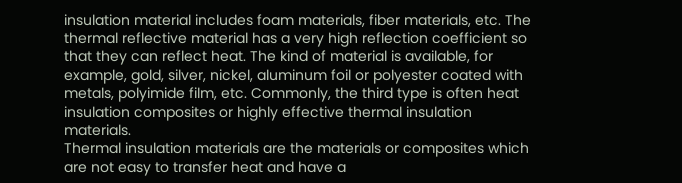insulation material includes foam materials, fiber materials, etc. The thermal reflective material has a very high reflection coefficient so that they can reflect heat. The kind of material is available, for example, gold, silver, nickel, aluminum foil or polyester coated with metals, polyimide film, etc. Commonly, the third type is often heat insulation composites or highly effective thermal insulation materials.
Thermal insulation materials are the materials or composites which are not easy to transfer heat and have a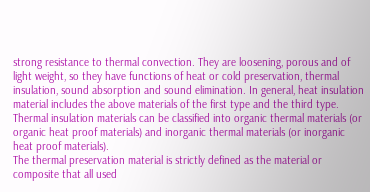strong resistance to thermal convection. They are loosening, porous and of light weight, so they have functions of heat or cold preservation, thermal insulation, sound absorption and sound elimination. In general, heat insulation material includes the above materials of the first type and the third type. Thermal insulation materials can be classified into organic thermal materials (or organic heat proof materials) and inorganic thermal materials (or inorganic heat proof materials).
The thermal preservation material is strictly defined as the material or composite that all used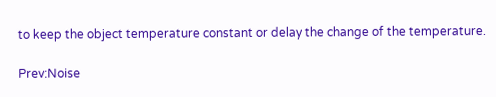to keep the object temperature constant or delay the change of the temperature.

Prev:Noise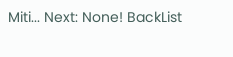Miti... Next: None! BackList